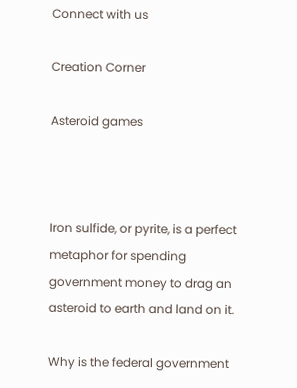Connect with us

Creation Corner

Asteroid games



Iron sulfide, or pyrite, is a perfect metaphor for spending government money to drag an asteroid to earth and land on it.

Why is the federal government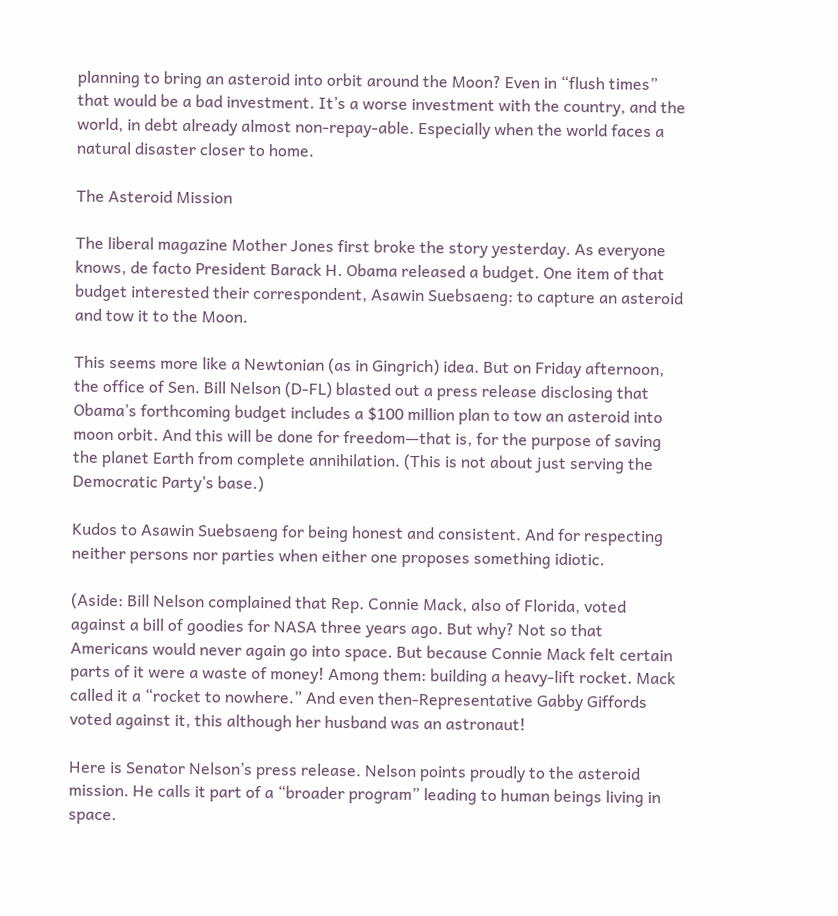planning to bring an asteroid into orbit around the Moon? Even in “flush times” that would be a bad investment. It’s a worse investment with the country, and the world, in debt already almost non-repay-able. Especially when the world faces a natural disaster closer to home.

The Asteroid Mission

The liberal magazine Mother Jones first broke the story yesterday. As everyone knows, de facto President Barack H. Obama released a budget. One item of that budget interested their correspondent, Asawin Suebsaeng: to capture an asteroid and tow it to the Moon.

This seems more like a Newtonian (as in Gingrich) idea. But on Friday afternoon, the office of Sen. Bill Nelson (D-FL) blasted out a press release disclosing that Obama’s forthcoming budget includes a $100 million plan to tow an asteroid into moon orbit. And this will be done for freedom—that is, for the purpose of saving the planet Earth from complete annihilation. (This is not about just serving the Democratic Party’s base.)

Kudos to Asawin Suebsaeng for being honest and consistent. And for respecting neither persons nor parties when either one proposes something idiotic.

(Aside: Bill Nelson complained that Rep. Connie Mack, also of Florida, voted against a bill of goodies for NASA three years ago. But why? Not so that Americans would never again go into space. But because Connie Mack felt certain parts of it were a waste of money! Among them: building a heavy-lift rocket. Mack called it a “rocket to nowhere.” And even then-Representative Gabby Giffords voted against it, this although her husband was an astronaut!

Here is Senator Nelson’s press release. Nelson points proudly to the asteroid mission. He calls it part of a “broader program” leading to human beings living in space.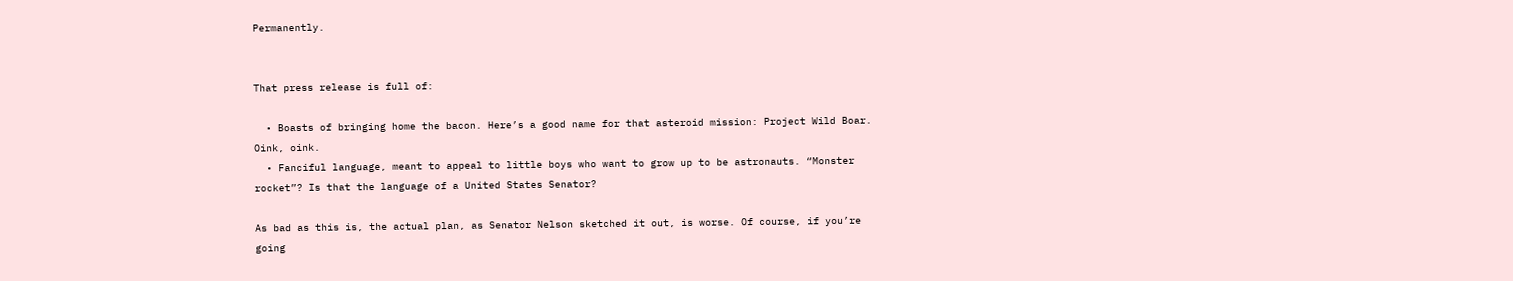Permanently.


That press release is full of:

  • Boasts of bringing home the bacon. Here’s a good name for that asteroid mission: Project Wild Boar. Oink, oink.
  • Fanciful language, meant to appeal to little boys who want to grow up to be astronauts. “Monster rocket”? Is that the language of a United States Senator?

As bad as this is, the actual plan, as Senator Nelson sketched it out, is worse. Of course, if you’re going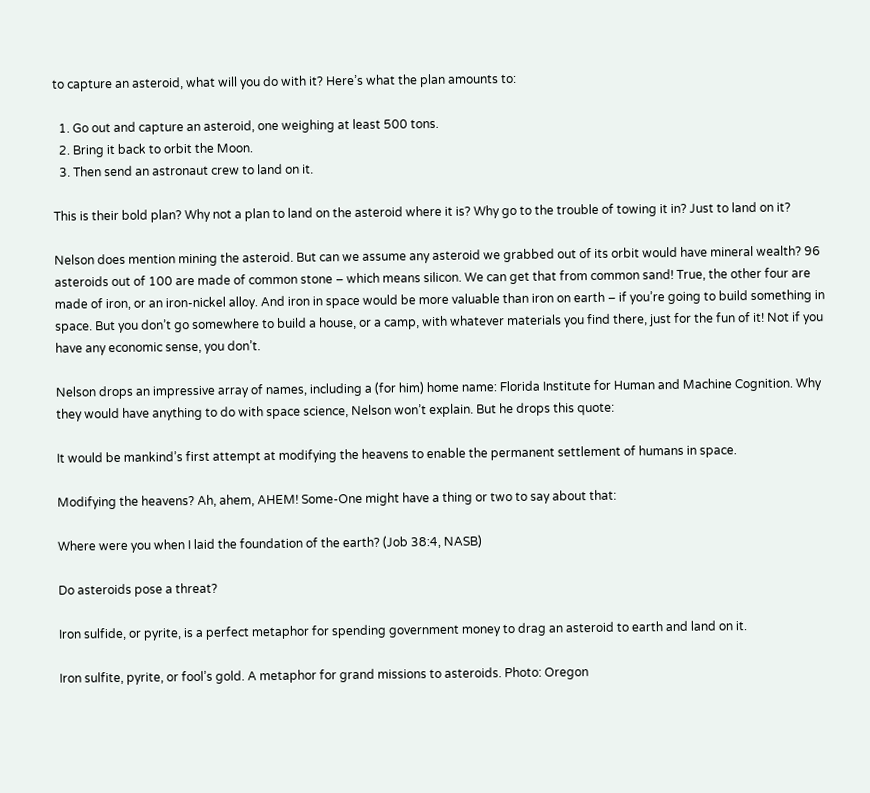to capture an asteroid, what will you do with it? Here’s what the plan amounts to:

  1. Go out and capture an asteroid, one weighing at least 500 tons.
  2. Bring it back to orbit the Moon.
  3. Then send an astronaut crew to land on it.

This is their bold plan? Why not a plan to land on the asteroid where it is? Why go to the trouble of towing it in? Just to land on it?

Nelson does mention mining the asteroid. But can we assume any asteroid we grabbed out of its orbit would have mineral wealth? 96 asteroids out of 100 are made of common stone – which means silicon. We can get that from common sand! True, the other four are made of iron, or an iron-nickel alloy. And iron in space would be more valuable than iron on earth – if you’re going to build something in space. But you don’t go somewhere to build a house, or a camp, with whatever materials you find there, just for the fun of it! Not if you have any economic sense, you don’t.

Nelson drops an impressive array of names, including a (for him) home name: Florida Institute for Human and Machine Cognition. Why they would have anything to do with space science, Nelson won’t explain. But he drops this quote:

It would be mankind’s first attempt at modifying the heavens to enable the permanent settlement of humans in space.

Modifying the heavens? Ah, ahem, AHEM! Some-One might have a thing or two to say about that:

Where were you when I laid the foundation of the earth? (Job 38:4, NASB)

Do asteroids pose a threat?

Iron sulfide, or pyrite, is a perfect metaphor for spending government money to drag an asteroid to earth and land on it.

Iron sulfite, pyrite, or fool’s gold. A metaphor for grand missions to asteroids. Photo: Oregon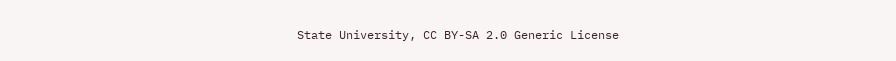State University, CC BY-SA 2.0 Generic License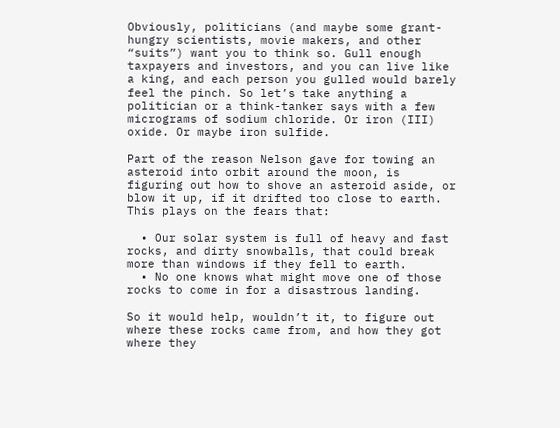Obviously, politicians (and maybe some grant-hungry scientists, movie makers, and other “suits”) want you to think so. Gull enough taxpayers and investors, and you can live like a king, and each person you gulled would barely feel the pinch. So let’s take anything a politician or a think-tanker says with a few micrograms of sodium chloride. Or iron (III) oxide. Or maybe iron sulfide.

Part of the reason Nelson gave for towing an asteroid into orbit around the moon, is figuring out how to shove an asteroid aside, or blow it up, if it drifted too close to earth. This plays on the fears that:

  • Our solar system is full of heavy and fast rocks, and dirty snowballs, that could break more than windows if they fell to earth.
  • No one knows what might move one of those rocks to come in for a disastrous landing.

So it would help, wouldn’t it, to figure out where these rocks came from, and how they got where they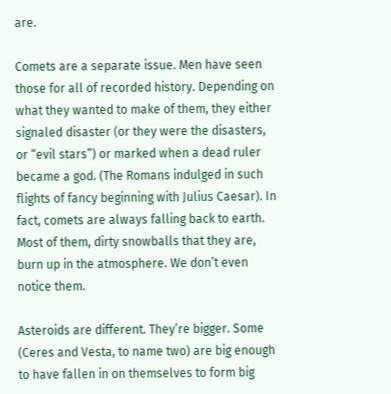are.

Comets are a separate issue. Men have seen those for all of recorded history. Depending on what they wanted to make of them, they either signaled disaster (or they were the disasters, or “evil stars”) or marked when a dead ruler became a god. (The Romans indulged in such flights of fancy beginning with Julius Caesar). In fact, comets are always falling back to earth. Most of them, dirty snowballs that they are, burn up in the atmosphere. We don’t even notice them.

Asteroids are different. They’re bigger. Some (Ceres and Vesta, to name two) are big enough to have fallen in on themselves to form big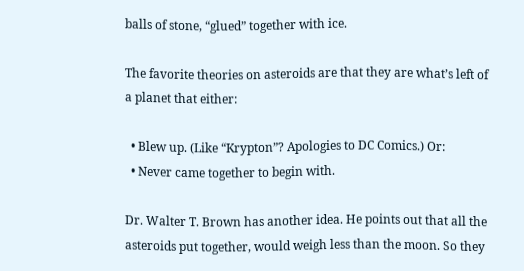balls of stone, “glued” together with ice.

The favorite theories on asteroids are that they are what’s left of a planet that either:

  • Blew up. (Like “Krypton”? Apologies to DC Comics.) Or:
  • Never came together to begin with.

Dr. Walter T. Brown has another idea. He points out that all the asteroids put together, would weigh less than the moon. So they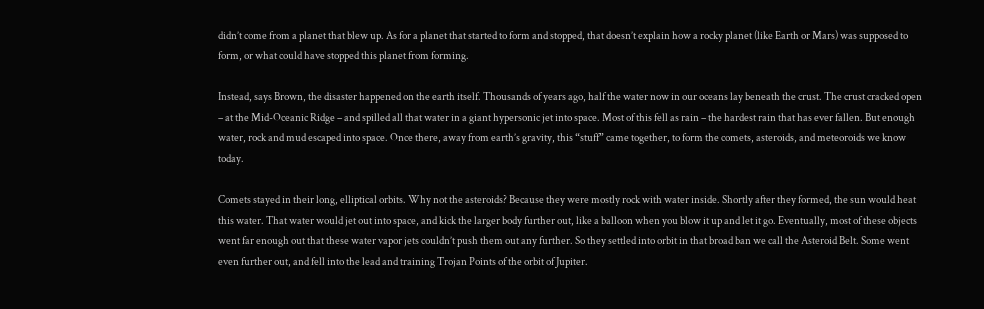didn’t come from a planet that blew up. As for a planet that started to form and stopped, that doesn’t explain how a rocky planet (like Earth or Mars) was supposed to form, or what could have stopped this planet from forming.

Instead, says Brown, the disaster happened on the earth itself. Thousands of years ago, half the water now in our oceans lay beneath the crust. The crust cracked open – at the Mid-Oceanic Ridge – and spilled all that water in a giant hypersonic jet into space. Most of this fell as rain – the hardest rain that has ever fallen. But enough water, rock and mud escaped into space. Once there, away from earth’s gravity, this “stuff” came together, to form the comets, asteroids, and meteoroids we know today.

Comets stayed in their long, elliptical orbits. Why not the asteroids? Because they were mostly rock with water inside. Shortly after they formed, the sun would heat this water. That water would jet out into space, and kick the larger body further out, like a balloon when you blow it up and let it go. Eventually, most of these objects went far enough out that these water vapor jets couldn’t push them out any further. So they settled into orbit in that broad ban we call the Asteroid Belt. Some went even further out, and fell into the lead and training Trojan Points of the orbit of Jupiter.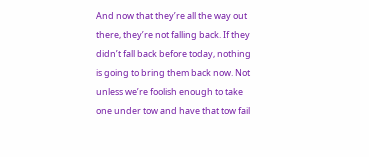And now that they’re all the way out there, they’re not falling back. If they didn’t fall back before today, nothing is going to bring them back now. Not unless we’re foolish enough to take one under tow and have that tow fail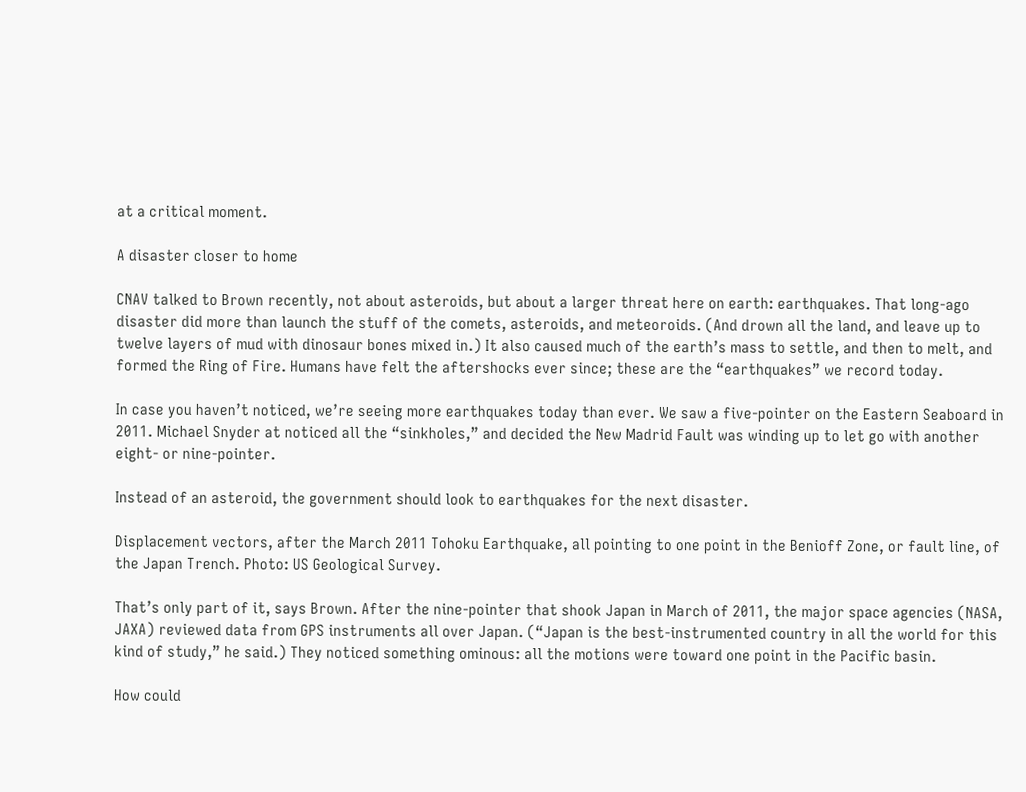at a critical moment.

A disaster closer to home

CNAV talked to Brown recently, not about asteroids, but about a larger threat here on earth: earthquakes. That long-ago disaster did more than launch the stuff of the comets, asteroids, and meteoroids. (And drown all the land, and leave up to twelve layers of mud with dinosaur bones mixed in.) It also caused much of the earth’s mass to settle, and then to melt, and formed the Ring of Fire. Humans have felt the aftershocks ever since; these are the “earthquakes” we record today.

In case you haven’t noticed, we’re seeing more earthquakes today than ever. We saw a five-pointer on the Eastern Seaboard in 2011. Michael Snyder at noticed all the “sinkholes,” and decided the New Madrid Fault was winding up to let go with another eight- or nine-pointer.

Instead of an asteroid, the government should look to earthquakes for the next disaster.

Displacement vectors, after the March 2011 Tohoku Earthquake, all pointing to one point in the Benioff Zone, or fault line, of the Japan Trench. Photo: US Geological Survey.

That’s only part of it, says Brown. After the nine-pointer that shook Japan in March of 2011, the major space agencies (NASA, JAXA) reviewed data from GPS instruments all over Japan. (“Japan is the best-instrumented country in all the world for this kind of study,” he said.) They noticed something ominous: all the motions were toward one point in the Pacific basin.

How could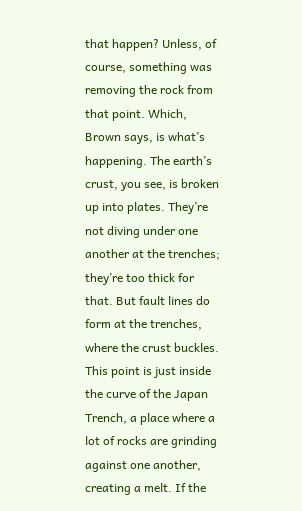that happen? Unless, of course, something was removing the rock from that point. Which, Brown says, is what’s happening. The earth’s crust, you see, is broken up into plates. They’re not diving under one another at the trenches; they’re too thick for that. But fault lines do form at the trenches, where the crust buckles. This point is just inside the curve of the Japan Trench, a place where a lot of rocks are grinding against one another, creating a melt. If the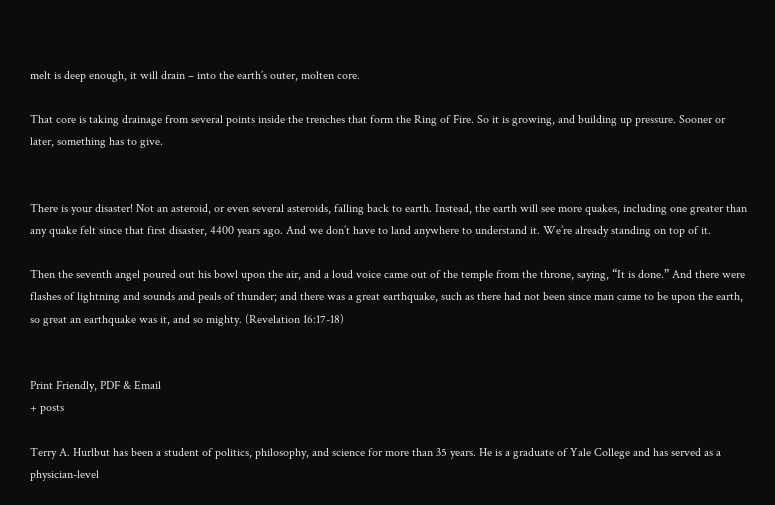melt is deep enough, it will drain – into the earth’s outer, molten core.

That core is taking drainage from several points inside the trenches that form the Ring of Fire. So it is growing, and building up pressure. Sooner or later, something has to give.


There is your disaster! Not an asteroid, or even several asteroids, falling back to earth. Instead, the earth will see more quakes, including one greater than any quake felt since that first disaster, 4400 years ago. And we don’t have to land anywhere to understand it. We’re already standing on top of it.

Then the seventh angel poured out his bowl upon the air, and a loud voice came out of the temple from the throne, saying, “It is done.” And there were flashes of lightning and sounds and peals of thunder; and there was a great earthquake, such as there had not been since man came to be upon the earth, so great an earthquake was it, and so mighty. (Revelation 16:17-18)


Print Friendly, PDF & Email
+ posts

Terry A. Hurlbut has been a student of politics, philosophy, and science for more than 35 years. He is a graduate of Yale College and has served as a physician-level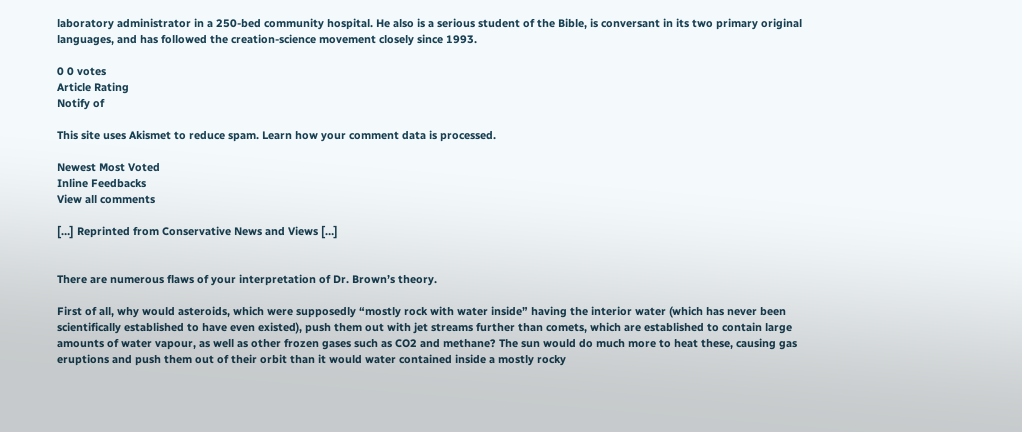laboratory administrator in a 250-bed community hospital. He also is a serious student of the Bible, is conversant in its two primary original languages, and has followed the creation-science movement closely since 1993.

0 0 votes
Article Rating
Notify of

This site uses Akismet to reduce spam. Learn how your comment data is processed.

Newest Most Voted
Inline Feedbacks
View all comments

[…] Reprinted from Conservative News and Views […]


There are numerous flaws of your interpretation of Dr. Brown’s theory.

First of all, why would asteroids, which were supposedly “mostly rock with water inside” having the interior water (which has never been scientifically established to have even existed), push them out with jet streams further than comets, which are established to contain large amounts of water vapour, as well as other frozen gases such as CO2 and methane? The sun would do much more to heat these, causing gas eruptions and push them out of their orbit than it would water contained inside a mostly rocky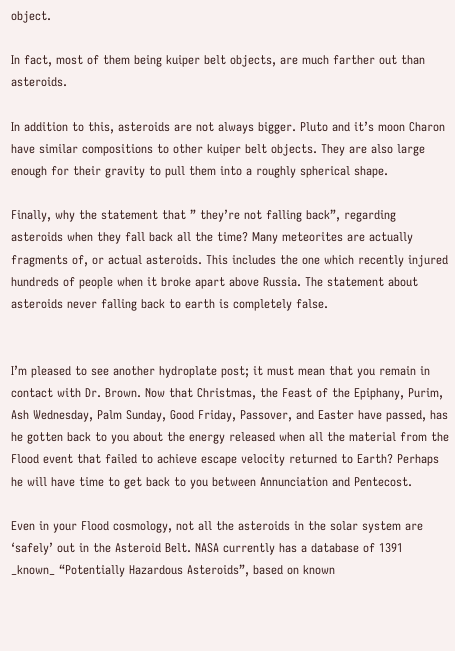object.

In fact, most of them being kuiper belt objects, are much farther out than asteroids.

In addition to this, asteroids are not always bigger. Pluto and it’s moon Charon have similar compositions to other kuiper belt objects. They are also large enough for their gravity to pull them into a roughly spherical shape.

Finally, why the statement that ” they’re not falling back”, regarding asteroids when they fall back all the time? Many meteorites are actually fragments of, or actual asteroids. This includes the one which recently injured hundreds of people when it broke apart above Russia. The statement about asteroids never falling back to earth is completely false.


I’m pleased to see another hydroplate post; it must mean that you remain in contact with Dr. Brown. Now that Christmas, the Feast of the Epiphany, Purim, Ash Wednesday, Palm Sunday, Good Friday, Passover, and Easter have passed, has he gotten back to you about the energy released when all the material from the Flood event that failed to achieve escape velocity returned to Earth? Perhaps he will have time to get back to you between Annunciation and Pentecost.

Even in your Flood cosmology, not all the asteroids in the solar system are ‘safely’ out in the Asteroid Belt. NASA currently has a database of 1391 _known_ “Potentially Hazardous Asteroids”, based on known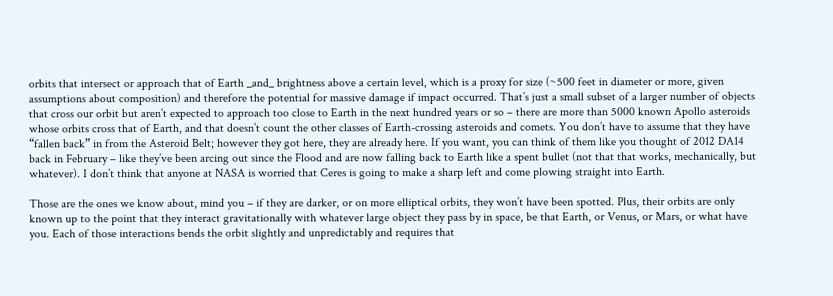orbits that intersect or approach that of Earth _and_ brightness above a certain level, which is a proxy for size (~500 feet in diameter or more, given assumptions about composition) and therefore the potential for massive damage if impact occurred. That’s just a small subset of a larger number of objects that cross our orbit but aren’t expected to approach too close to Earth in the next hundred years or so – there are more than 5000 known Apollo asteroids whose orbits cross that of Earth, and that doesn’t count the other classes of Earth-crossing asteroids and comets. You don’t have to assume that they have “fallen back” in from the Asteroid Belt; however they got here, they are already here. If you want, you can think of them like you thought of 2012 DA14 back in February – like they’ve been arcing out since the Flood and are now falling back to Earth like a spent bullet (not that that works, mechanically, but whatever). I don’t think that anyone at NASA is worried that Ceres is going to make a sharp left and come plowing straight into Earth.

Those are the ones we know about, mind you – if they are darker, or on more elliptical orbits, they won’t have been spotted. Plus, their orbits are only known up to the point that they interact gravitationally with whatever large object they pass by in space, be that Earth, or Venus, or Mars, or what have you. Each of those interactions bends the orbit slightly and unpredictably and requires that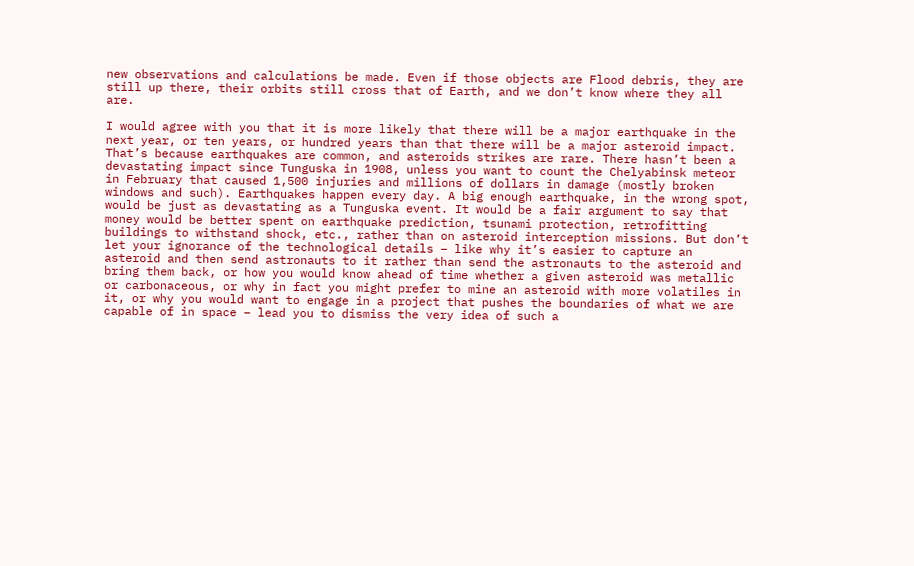new observations and calculations be made. Even if those objects are Flood debris, they are still up there, their orbits still cross that of Earth, and we don’t know where they all are.

I would agree with you that it is more likely that there will be a major earthquake in the next year, or ten years, or hundred years than that there will be a major asteroid impact. That’s because earthquakes are common, and asteroids strikes are rare. There hasn’t been a devastating impact since Tunguska in 1908, unless you want to count the Chelyabinsk meteor in February that caused 1,500 injuries and millions of dollars in damage (mostly broken windows and such). Earthquakes happen every day. A big enough earthquake, in the wrong spot, would be just as devastating as a Tunguska event. It would be a fair argument to say that money would be better spent on earthquake prediction, tsunami protection, retrofitting buildings to withstand shock, etc., rather than on asteroid interception missions. But don’t let your ignorance of the technological details – like why it’s easier to capture an asteroid and then send astronauts to it rather than send the astronauts to the asteroid and bring them back, or how you would know ahead of time whether a given asteroid was metallic or carbonaceous, or why in fact you might prefer to mine an asteroid with more volatiles in it, or why you would want to engage in a project that pushes the boundaries of what we are capable of in space – lead you to dismiss the very idea of such a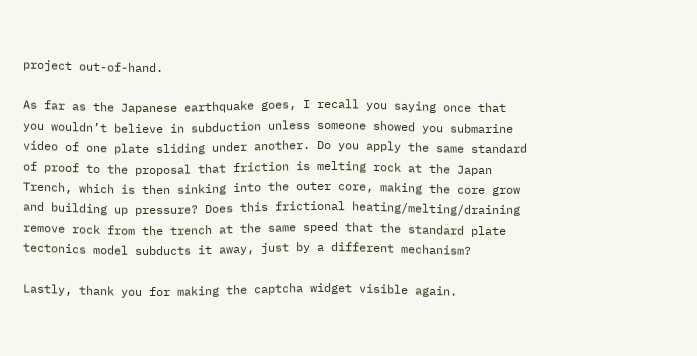project out-of-hand.

As far as the Japanese earthquake goes, I recall you saying once that you wouldn’t believe in subduction unless someone showed you submarine video of one plate sliding under another. Do you apply the same standard of proof to the proposal that friction is melting rock at the Japan Trench, which is then sinking into the outer core, making the core grow and building up pressure? Does this frictional heating/melting/draining remove rock from the trench at the same speed that the standard plate tectonics model subducts it away, just by a different mechanism?

Lastly, thank you for making the captcha widget visible again.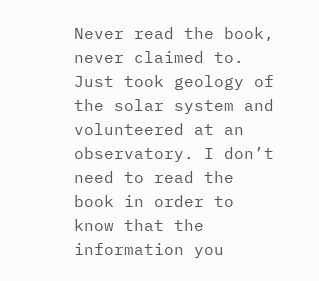Never read the book, never claimed to. Just took geology of the solar system and volunteered at an observatory. I don’t need to read the book in order to know that the information you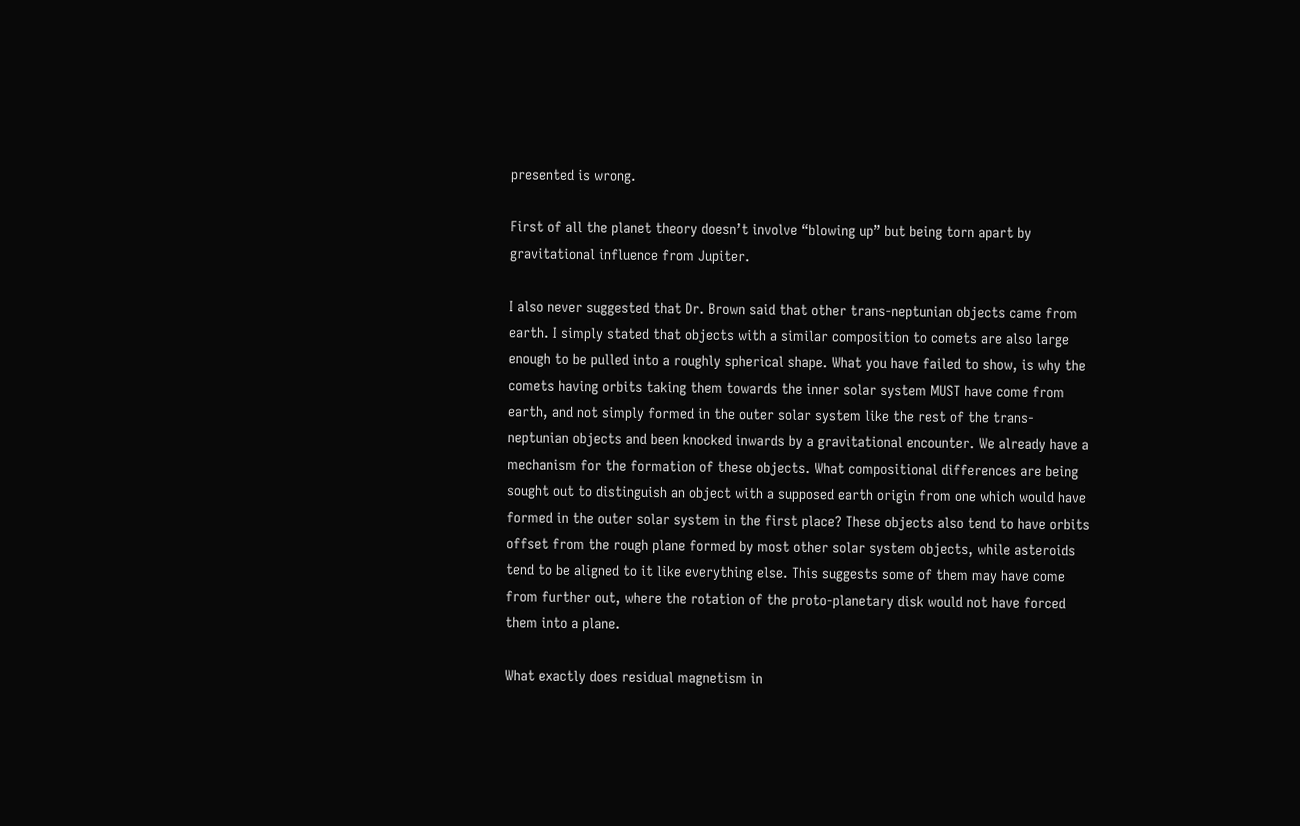presented is wrong.

First of all the planet theory doesn’t involve “blowing up” but being torn apart by gravitational influence from Jupiter.

I also never suggested that Dr. Brown said that other trans-neptunian objects came from earth. I simply stated that objects with a similar composition to comets are also large enough to be pulled into a roughly spherical shape. What you have failed to show, is why the comets having orbits taking them towards the inner solar system MUST have come from earth, and not simply formed in the outer solar system like the rest of the trans-neptunian objects and been knocked inwards by a gravitational encounter. We already have a mechanism for the formation of these objects. What compositional differences are being sought out to distinguish an object with a supposed earth origin from one which would have formed in the outer solar system in the first place? These objects also tend to have orbits offset from the rough plane formed by most other solar system objects, while asteroids tend to be aligned to it like everything else. This suggests some of them may have come from further out, where the rotation of the proto-planetary disk would not have forced them into a plane.

What exactly does residual magnetism in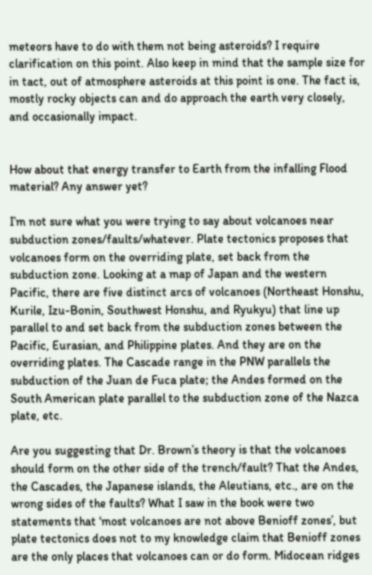meteors have to do with them not being asteroids? I require clarification on this point. Also keep in mind that the sample size for in tact, out of atmosphere asteroids at this point is one. The fact is, mostly rocky objects can and do approach the earth very closely, and occasionally impact.


How about that energy transfer to Earth from the infalling Flood material? Any answer yet?

I’m not sure what you were trying to say about volcanoes near subduction zones/faults/whatever. Plate tectonics proposes that volcanoes form on the overriding plate, set back from the subduction zone. Looking at a map of Japan and the western Pacific, there are five distinct arcs of volcanoes (Northeast Honshu, Kurile, Izu-Bonin, Southwest Honshu, and Ryukyu) that line up parallel to and set back from the subduction zones between the Pacific, Eurasian, and Philippine plates. And they are on the overriding plates. The Cascade range in the PNW parallels the subduction of the Juan de Fuca plate; the Andes formed on the South American plate parallel to the subduction zone of the Nazca plate, etc.

Are you suggesting that Dr. Brown’s theory is that the volcanoes should form on the other side of the trench/fault? That the Andes, the Cascades, the Japanese islands, the Aleutians, etc., are on the wrong sides of the faults? What I saw in the book were two statements that ‘most volcanoes are not above Benioff zones’, but plate tectonics does not to my knowledge claim that Benioff zones are the only places that volcanoes can or do form. Midocean ridges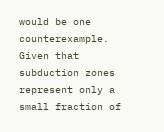would be one counterexample. Given that subduction zones represent only a small fraction of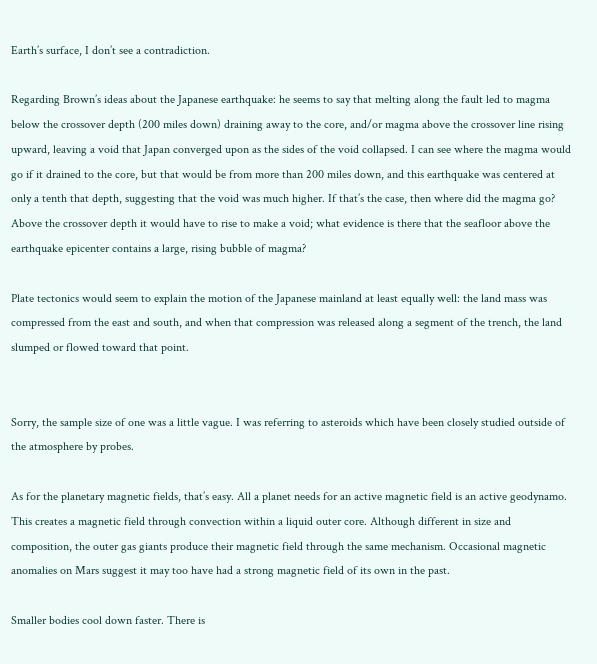Earth’s surface, I don’t see a contradiction.

Regarding Brown’s ideas about the Japanese earthquake: he seems to say that melting along the fault led to magma below the crossover depth (200 miles down) draining away to the core, and/or magma above the crossover line rising upward, leaving a void that Japan converged upon as the sides of the void collapsed. I can see where the magma would go if it drained to the core, but that would be from more than 200 miles down, and this earthquake was centered at only a tenth that depth, suggesting that the void was much higher. If that’s the case, then where did the magma go? Above the crossover depth it would have to rise to make a void; what evidence is there that the seafloor above the earthquake epicenter contains a large, rising bubble of magma?

Plate tectonics would seem to explain the motion of the Japanese mainland at least equally well: the land mass was compressed from the east and south, and when that compression was released along a segment of the trench, the land slumped or flowed toward that point.


Sorry, the sample size of one was a little vague. I was referring to asteroids which have been closely studied outside of the atmosphere by probes.

As for the planetary magnetic fields, that’s easy. All a planet needs for an active magnetic field is an active geodynamo. This creates a magnetic field through convection within a liquid outer core. Although different in size and composition, the outer gas giants produce their magnetic field through the same mechanism. Occasional magnetic anomalies on Mars suggest it may too have had a strong magnetic field of its own in the past.

Smaller bodies cool down faster. There is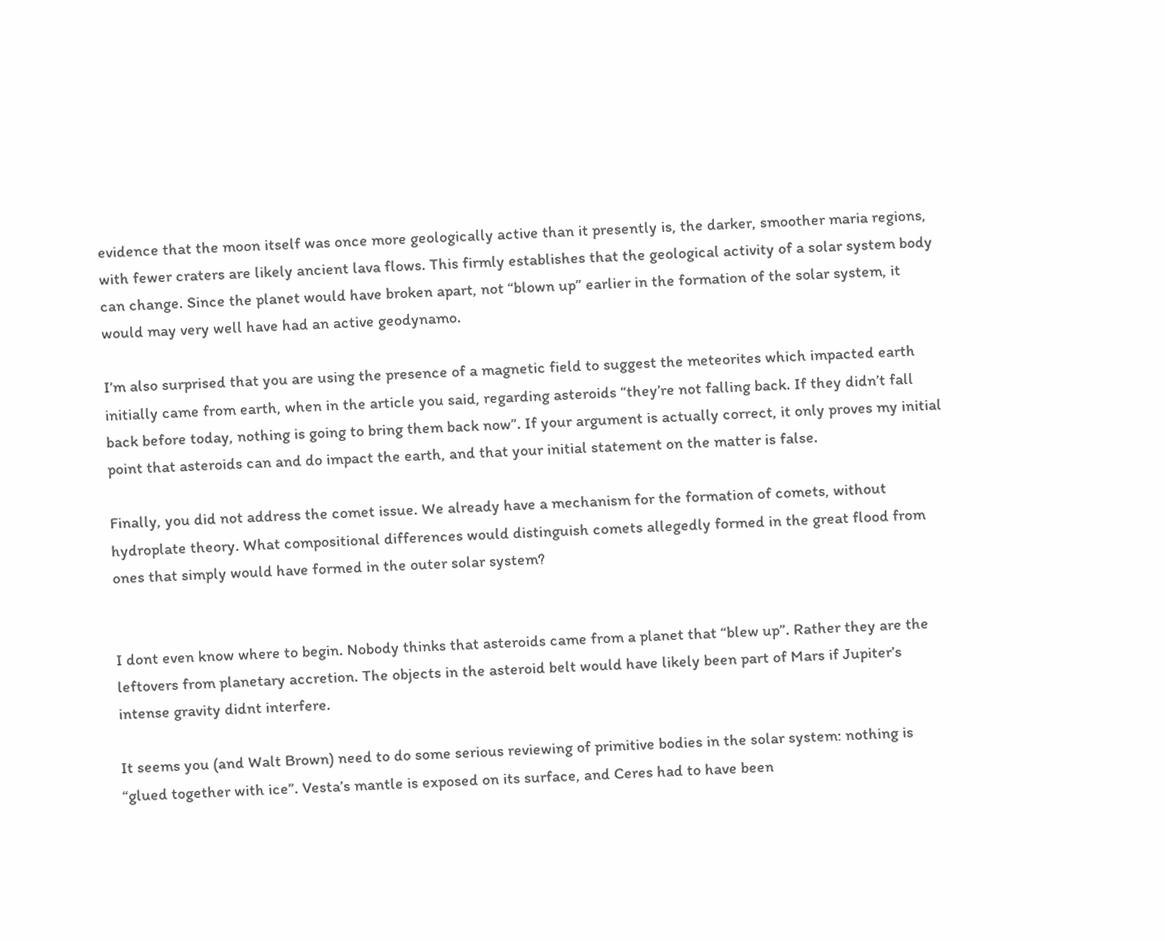evidence that the moon itself was once more geologically active than it presently is, the darker, smoother maria regions, with fewer craters are likely ancient lava flows. This firmly establishes that the geological activity of a solar system body can change. Since the planet would have broken apart, not “blown up” earlier in the formation of the solar system, it would may very well have had an active geodynamo.

I’m also surprised that you are using the presence of a magnetic field to suggest the meteorites which impacted earth initially came from earth, when in the article you said, regarding asteroids “they’re not falling back. If they didn’t fall back before today, nothing is going to bring them back now”. If your argument is actually correct, it only proves my initial point that asteroids can and do impact the earth, and that your initial statement on the matter is false.

Finally, you did not address the comet issue. We already have a mechanism for the formation of comets, without hydroplate theory. What compositional differences would distinguish comets allegedly formed in the great flood from ones that simply would have formed in the outer solar system?


I dont even know where to begin. Nobody thinks that asteroids came from a planet that “blew up”. Rather they are the leftovers from planetary accretion. The objects in the asteroid belt would have likely been part of Mars if Jupiter’s intense gravity didnt interfere.

It seems you (and Walt Brown) need to do some serious reviewing of primitive bodies in the solar system: nothing is “glued together with ice”. Vesta’s mantle is exposed on its surface, and Ceres had to have been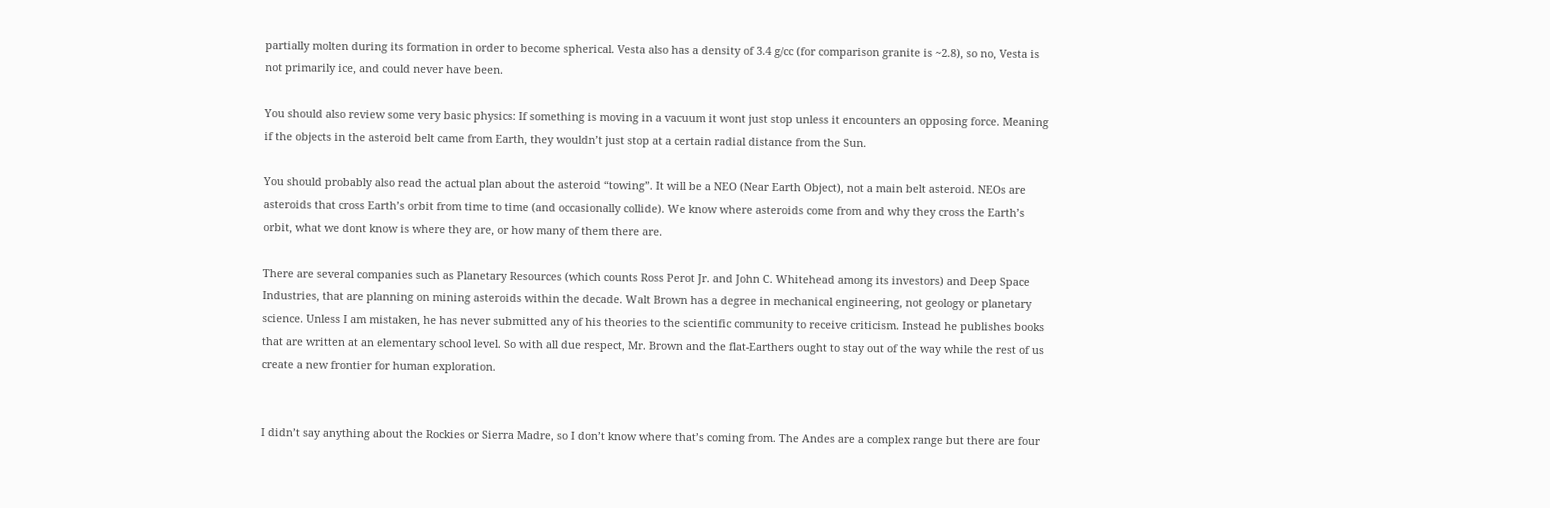partially molten during its formation in order to become spherical. Vesta also has a density of 3.4 g/cc (for comparison granite is ~2.8), so no, Vesta is not primarily ice, and could never have been.

You should also review some very basic physics: If something is moving in a vacuum it wont just stop unless it encounters an opposing force. Meaning if the objects in the asteroid belt came from Earth, they wouldn’t just stop at a certain radial distance from the Sun.

You should probably also read the actual plan about the asteroid “towing”. It will be a NEO (Near Earth Object), not a main belt asteroid. NEOs are asteroids that cross Earth’s orbit from time to time (and occasionally collide). We know where asteroids come from and why they cross the Earth’s orbit, what we dont know is where they are, or how many of them there are.

There are several companies such as Planetary Resources (which counts Ross Perot Jr. and John C. Whitehead among its investors) and Deep Space Industries, that are planning on mining asteroids within the decade. Walt Brown has a degree in mechanical engineering, not geology or planetary science. Unless I am mistaken, he has never submitted any of his theories to the scientific community to receive criticism. Instead he publishes books that are written at an elementary school level. So with all due respect, Mr. Brown and the flat-Earthers ought to stay out of the way while the rest of us create a new frontier for human exploration.


I didn’t say anything about the Rockies or Sierra Madre, so I don’t know where that’s coming from. The Andes are a complex range but there are four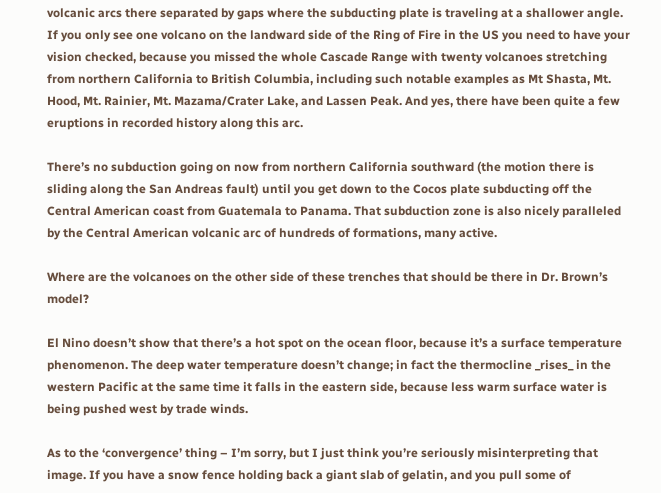volcanic arcs there separated by gaps where the subducting plate is traveling at a shallower angle. If you only see one volcano on the landward side of the Ring of Fire in the US you need to have your vision checked, because you missed the whole Cascade Range with twenty volcanoes stretching from northern California to British Columbia, including such notable examples as Mt Shasta, Mt. Hood, Mt. Rainier, Mt. Mazama/Crater Lake, and Lassen Peak. And yes, there have been quite a few eruptions in recorded history along this arc.

There’s no subduction going on now from northern California southward (the motion there is sliding along the San Andreas fault) until you get down to the Cocos plate subducting off the Central American coast from Guatemala to Panama. That subduction zone is also nicely paralleled by the Central American volcanic arc of hundreds of formations, many active.

Where are the volcanoes on the other side of these trenches that should be there in Dr. Brown’s model?

El Nino doesn’t show that there’s a hot spot on the ocean floor, because it’s a surface temperature phenomenon. The deep water temperature doesn’t change; in fact the thermocline _rises_ in the western Pacific at the same time it falls in the eastern side, because less warm surface water is being pushed west by trade winds.

As to the ‘convergence’ thing – I’m sorry, but I just think you’re seriously misinterpreting that image. If you have a snow fence holding back a giant slab of gelatin, and you pull some of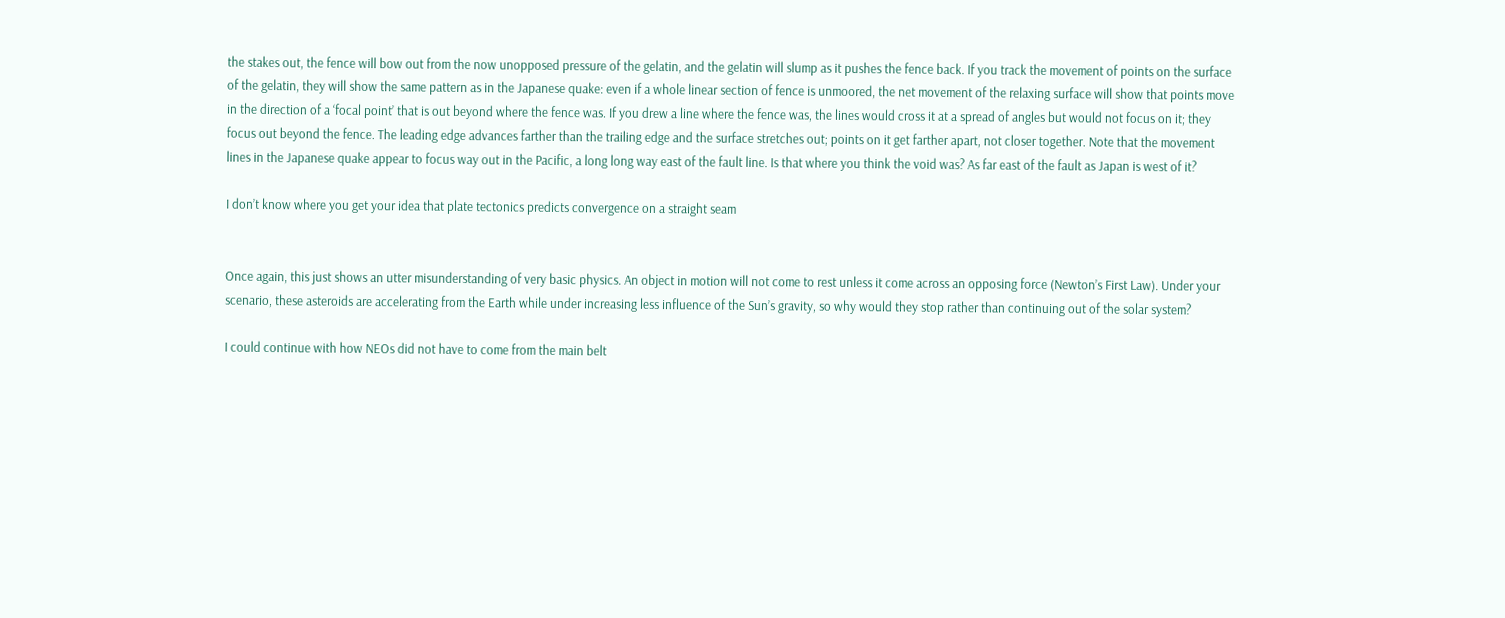the stakes out, the fence will bow out from the now unopposed pressure of the gelatin, and the gelatin will slump as it pushes the fence back. If you track the movement of points on the surface of the gelatin, they will show the same pattern as in the Japanese quake: even if a whole linear section of fence is unmoored, the net movement of the relaxing surface will show that points move in the direction of a ‘focal point’ that is out beyond where the fence was. If you drew a line where the fence was, the lines would cross it at a spread of angles but would not focus on it; they focus out beyond the fence. The leading edge advances farther than the trailing edge and the surface stretches out; points on it get farther apart, not closer together. Note that the movement lines in the Japanese quake appear to focus way out in the Pacific, a long long way east of the fault line. Is that where you think the void was? As far east of the fault as Japan is west of it?

I don’t know where you get your idea that plate tectonics predicts convergence on a straight seam


Once again, this just shows an utter misunderstanding of very basic physics. An object in motion will not come to rest unless it come across an opposing force (Newton’s First Law). Under your scenario, these asteroids are accelerating from the Earth while under increasing less influence of the Sun’s gravity, so why would they stop rather than continuing out of the solar system?

I could continue with how NEOs did not have to come from the main belt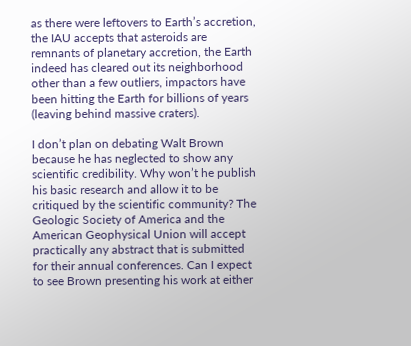as there were leftovers to Earth’s accretion, the IAU accepts that asteroids are remnants of planetary accretion, the Earth indeed has cleared out its neighborhood other than a few outliers, impactors have been hitting the Earth for billions of years (leaving behind massive craters).

I don’t plan on debating Walt Brown because he has neglected to show any scientific credibility. Why won’t he publish his basic research and allow it to be critiqued by the scientific community? The Geologic Society of America and the American Geophysical Union will accept practically any abstract that is submitted for their annual conferences. Can I expect to see Brown presenting his work at either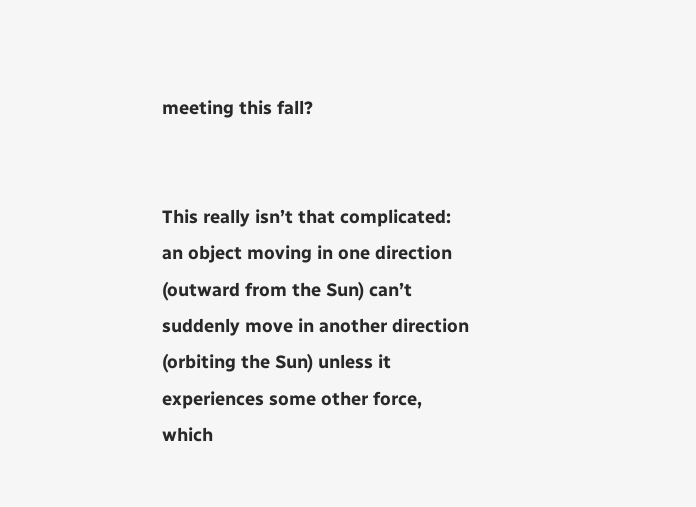meeting this fall?


This really isn’t that complicated: an object moving in one direction (outward from the Sun) can’t suddenly move in another direction (orbiting the Sun) unless it experiences some other force, which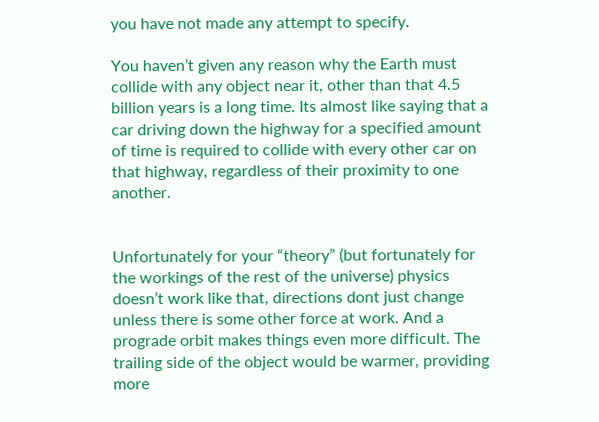you have not made any attempt to specify.

You haven’t given any reason why the Earth must collide with any object near it, other than that 4.5 billion years is a long time. Its almost like saying that a car driving down the highway for a specified amount of time is required to collide with every other car on that highway, regardless of their proximity to one another.


Unfortunately for your “theory” (but fortunately for the workings of the rest of the universe) physics doesn’t work like that, directions dont just change unless there is some other force at work. And a prograde orbit makes things even more difficult. The trailing side of the object would be warmer, providing more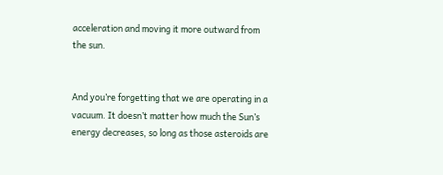acceleration and moving it more outward from the sun.


And you’re forgetting that we are operating in a vacuum. It doesn’t matter how much the Sun’s energy decreases, so long as those asteroids are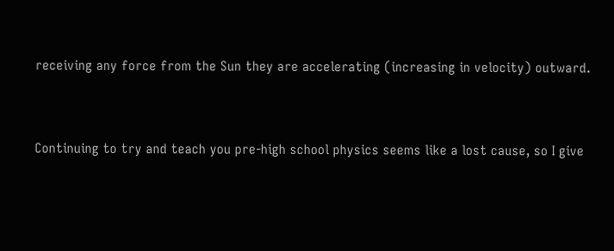receiving any force from the Sun they are accelerating (increasing in velocity) outward.


Continuing to try and teach you pre-high school physics seems like a lost cause, so I give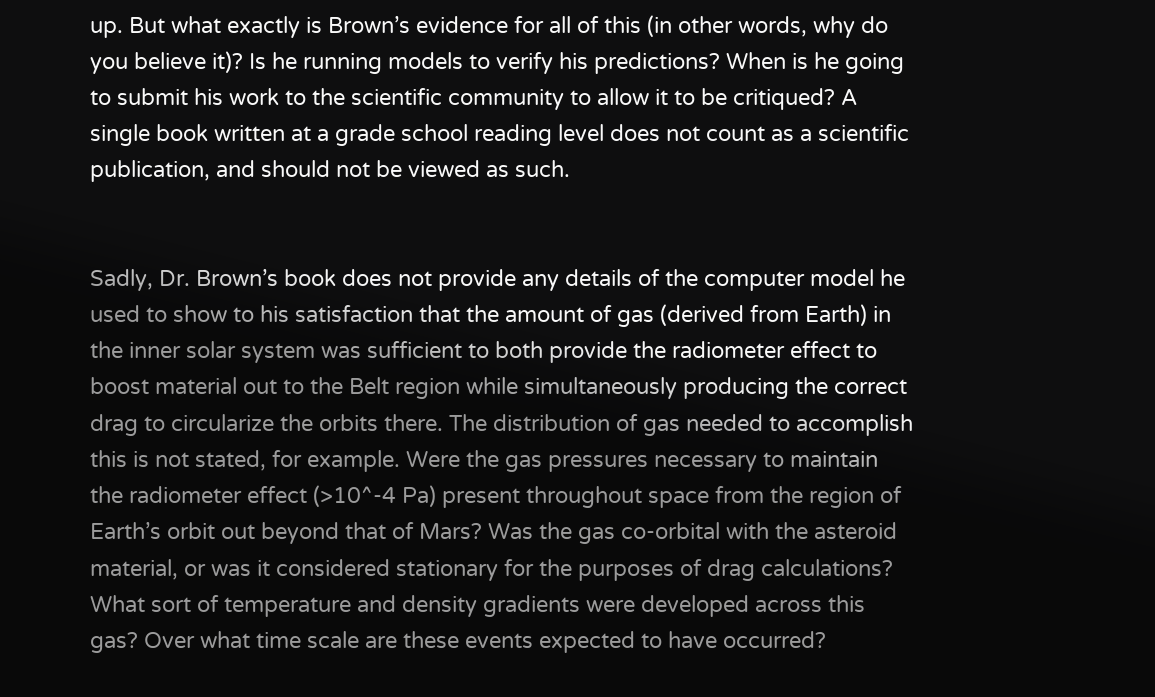up. But what exactly is Brown’s evidence for all of this (in other words, why do you believe it)? Is he running models to verify his predictions? When is he going to submit his work to the scientific community to allow it to be critiqued? A single book written at a grade school reading level does not count as a scientific publication, and should not be viewed as such.


Sadly, Dr. Brown’s book does not provide any details of the computer model he used to show to his satisfaction that the amount of gas (derived from Earth) in the inner solar system was sufficient to both provide the radiometer effect to boost material out to the Belt region while simultaneously producing the correct drag to circularize the orbits there. The distribution of gas needed to accomplish this is not stated, for example. Were the gas pressures necessary to maintain the radiometer effect (>10^-4 Pa) present throughout space from the region of Earth’s orbit out beyond that of Mars? Was the gas co-orbital with the asteroid material, or was it considered stationary for the purposes of drag calculations? What sort of temperature and density gradients were developed across this gas? Over what time scale are these events expected to have occurred?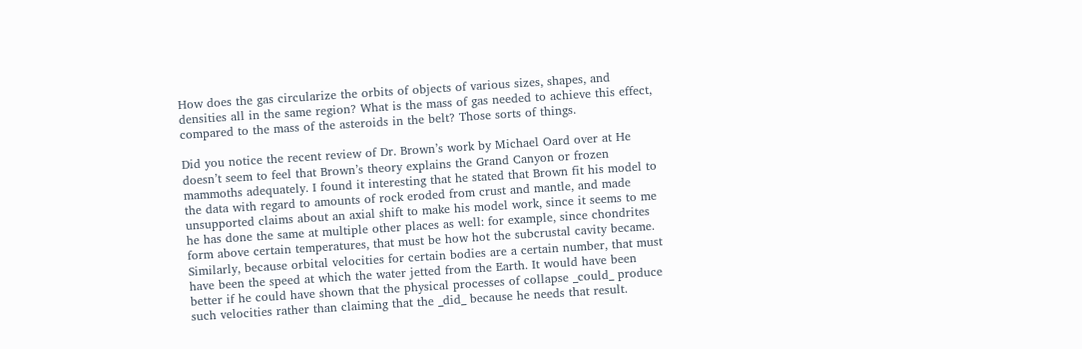How does the gas circularize the orbits of objects of various sizes, shapes, and densities all in the same region? What is the mass of gas needed to achieve this effect, compared to the mass of the asteroids in the belt? Those sorts of things.

Did you notice the recent review of Dr. Brown’s work by Michael Oard over at He doesn’t seem to feel that Brown’s theory explains the Grand Canyon or frozen mammoths adequately. I found it interesting that he stated that Brown fit his model to the data with regard to amounts of rock eroded from crust and mantle, and made unsupported claims about an axial shift to make his model work, since it seems to me he has done the same at multiple other places as well: for example, since chondrites form above certain temperatures, that must be how hot the subcrustal cavity became. Similarly, because orbital velocities for certain bodies are a certain number, that must have been the speed at which the water jetted from the Earth. It would have been better if he could have shown that the physical processes of collapse _could_ produce such velocities rather than claiming that the _did_ because he needs that result.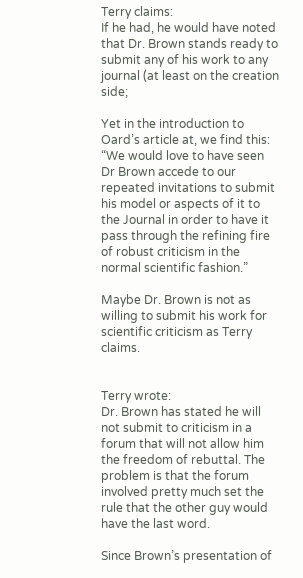Terry claims:
If he had, he would have noted that Dr. Brown stands ready to submit any of his work to any journal (at least on the creation side;

Yet in the introduction to Oard’s article at, we find this:
“We would love to have seen Dr Brown accede to our repeated invitations to submit his model or aspects of it to the Journal in order to have it pass through the refining fire of robust criticism in the normal scientific fashion.”

Maybe Dr. Brown is not as willing to submit his work for scientific criticism as Terry claims.


Terry wrote:
Dr. Brown has stated he will not submit to criticism in a forum that will not allow him the freedom of rebuttal. The problem is that the forum involved pretty much set the rule that the other guy would have the last word.

Since Brown’s presentation of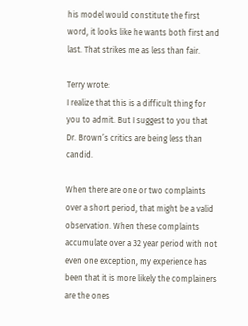his model would constitute the first word, it looks like he wants both first and last. That strikes me as less than fair.

Terry wrote:
I realize that this is a difficult thing for you to admit. But I suggest to you that Dr. Brown’s critics are being less than candid.

When there are one or two complaints over a short period, that might be a valid observation. When these complaints accumulate over a 32 year period with not even one exception, my experience has been that it is more likely the complainers are the ones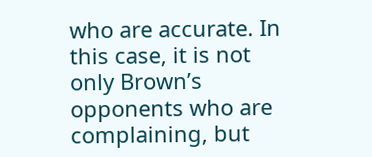who are accurate. In this case, it is not only Brown’s opponents who are complaining, but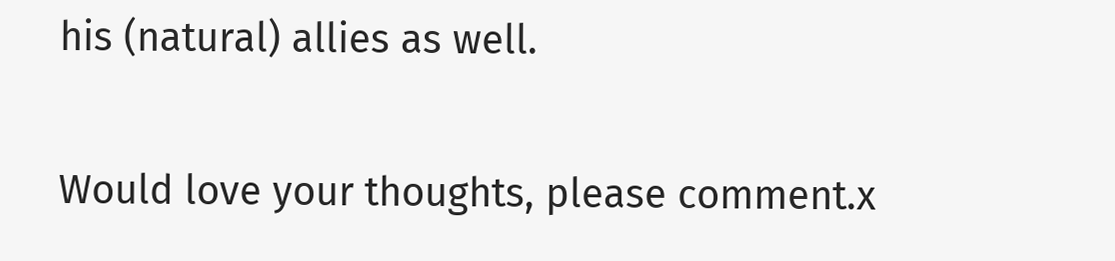his (natural) allies as well.


Would love your thoughts, please comment.x